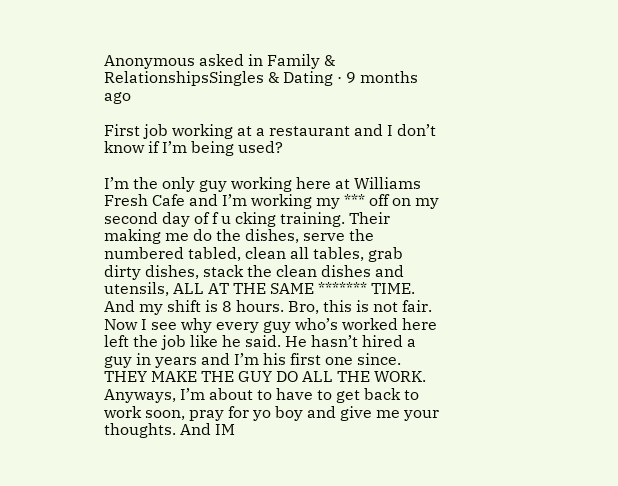Anonymous asked in Family & RelationshipsSingles & Dating · 9 months ago

First job working at a restaurant and I don’t know if I’m being used?

I’m the only guy working here at Williams Fresh Cafe and I’m working my *** off on my second day of f u cking training. Their making me do the dishes, serve the numbered tabled, clean all tables, grab dirty dishes, stack the clean dishes and utensils, ALL AT THE SAME ******* TIME. And my shift is 8 hours. Bro, this is not fair. Now I see why every guy who’s worked here left the job like he said. He hasn’t hired a guy in years and I’m his first one since. THEY MAKE THE GUY DO ALL THE WORK. Anyways, I’m about to have to get back to work soon, pray for yo boy and give me your thoughts. And IM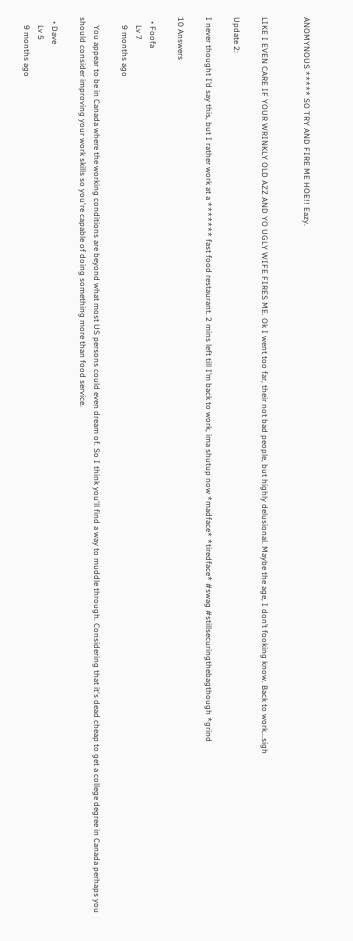ANOMYNOUS ***** SO TRY AND FIRE ME HOE!! Eazy.


LIKE I EVEN CARE IF YOUR WRINKLY OLD AZZ AND YO UGLY WIFE FIRES ME. Ok I went too far, their not bad people, but highly delusional. Maybe the age, I don’t fooking know. Back to work...sigh

Update 2:

I never thought I’d say this, but I rather work at a ******* fast food restaurant. 2 mins left till I’m back to work, ima shutup now *madface* *tiredface* #swag #stillsecuringthebagthough *grind

10 Answers

  • Foofa
    Lv 7
    9 months ago

    You appear to be in Canada where the working conditions are beyond what most US persons could even dream of. So I think you'll find a way to muddle through. Considering that it's dead cheap to get a college degree in Canada perhaps you should consider improving your work skills so you're capable of doing something more than food service.

  • Dave
    Lv 5
    9 months ago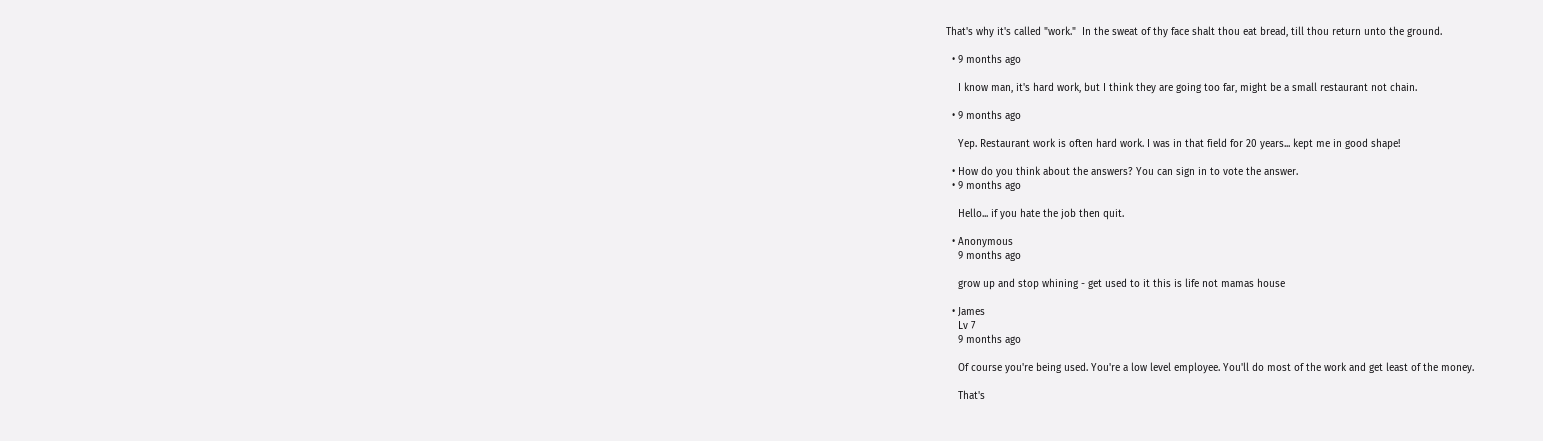That's why it's called "work."  In the sweat of thy face shalt thou eat bread, till thou return unto the ground.

  • 9 months ago

    I know man, it's hard work, but I think they are going too far, might be a small restaurant not chain.

  • 9 months ago

    Yep. Restaurant work is often hard work. I was in that field for 20 years... kept me in good shape!

  • How do you think about the answers? You can sign in to vote the answer.
  • 9 months ago

    Hello... if you hate the job then quit.

  • Anonymous
    9 months ago

    grow up and stop whining - get used to it this is life not mamas house

  • James
    Lv 7
    9 months ago

    Of course you're being used. You're a low level employee. You'll do most of the work and get least of the money.

    That's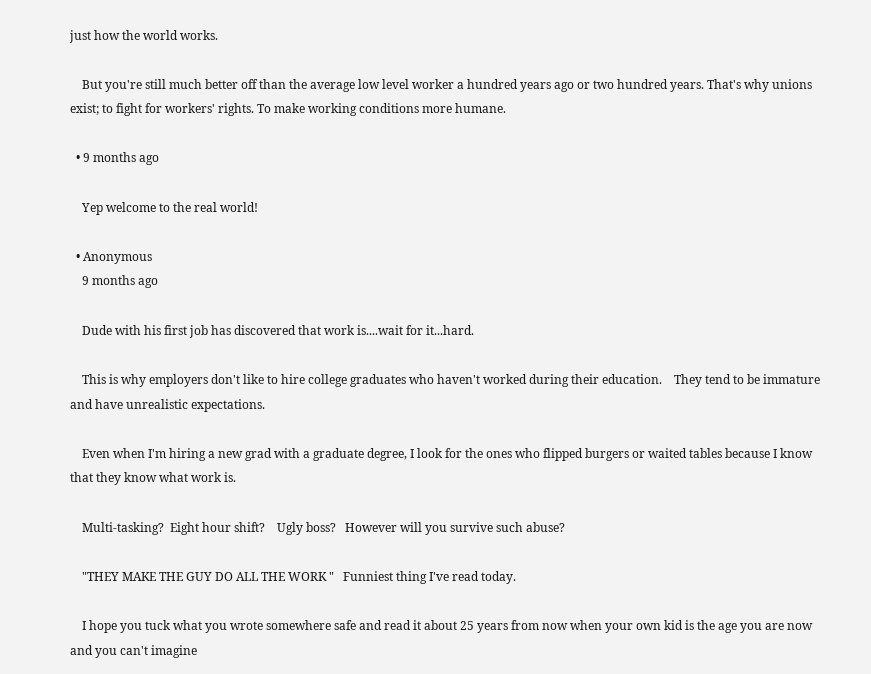just how the world works.

    But you're still much better off than the average low level worker a hundred years ago or two hundred years. That's why unions exist; to fight for workers' rights. To make working conditions more humane.

  • 9 months ago

    Yep welcome to the real world!

  • Anonymous
    9 months ago

    Dude with his first job has discovered that work is....wait for it...hard.

    This is why employers don't like to hire college graduates who haven't worked during their education.    They tend to be immature and have unrealistic expectations.

    Even when I'm hiring a new grad with a graduate degree, I look for the ones who flipped burgers or waited tables because I know that they know what work is.

    Multi-tasking?  Eight hour shift?    Ugly boss?   However will you survive such abuse?

    "THEY MAKE THE GUY DO ALL THE WORK "   Funniest thing I've read today.

    I hope you tuck what you wrote somewhere safe and read it about 25 years from now when your own kid is the age you are now and you can't imagine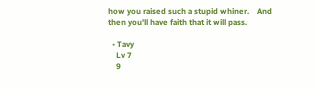how you raised such a stupid whiner.    And then you'll have faith that it will pass.

  • Tavy
    Lv 7
    9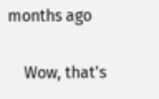months ago

    Wow, that's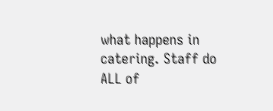what happens in catering. Staff do ALL of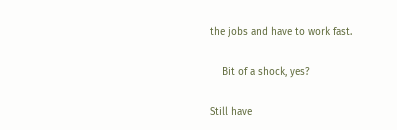the jobs and have to work fast.

    Bit of a shock, yes?

Still have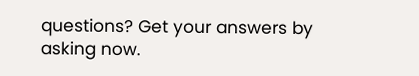questions? Get your answers by asking now.